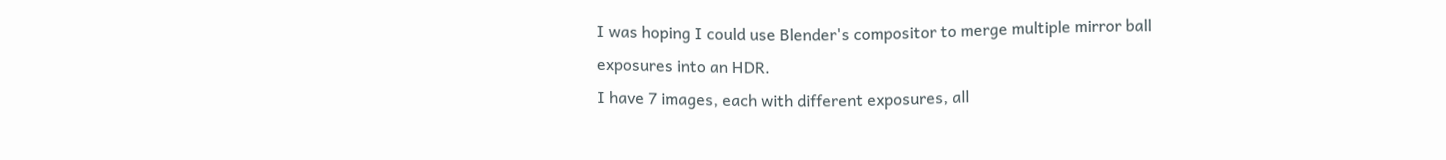I was hoping I could use Blender's compositor to merge multiple mirror ball exposures into an HDR.
I have 7 images, each with different exposures, all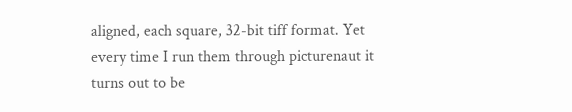aligned, each square, 32-bit tiff format. Yet every time I run them through picturenaut it turns out to be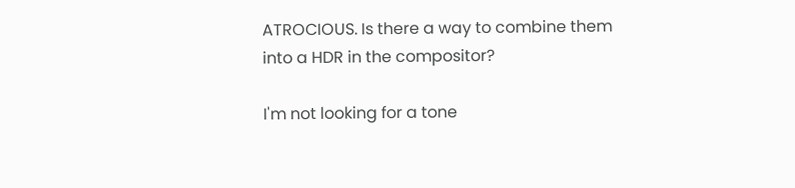ATROCIOUS. Is there a way to combine them into a HDR in the compositor?

I'm not looking for a tone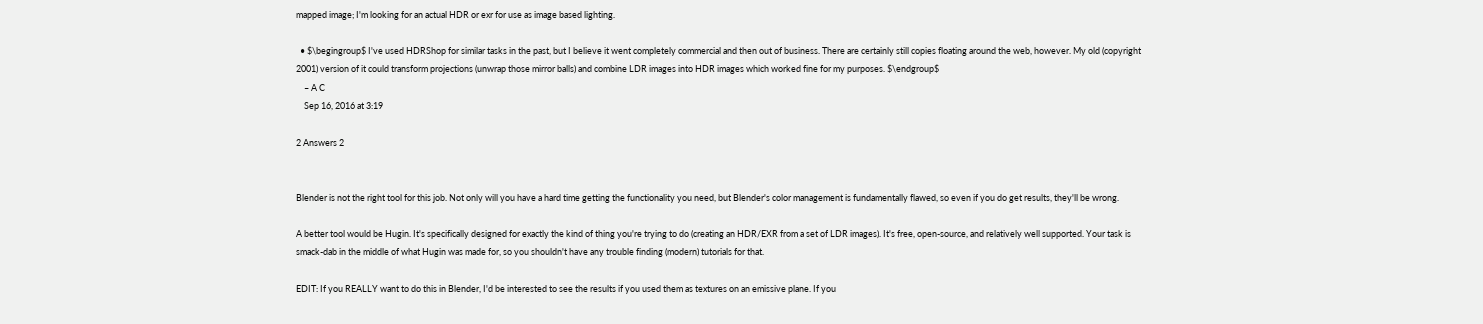mapped image; I'm looking for an actual HDR or exr for use as image based lighting.

  • $\begingroup$ I've used HDRShop for similar tasks in the past, but I believe it went completely commercial and then out of business. There are certainly still copies floating around the web, however. My old (copyright 2001) version of it could transform projections (unwrap those mirror balls) and combine LDR images into HDR images which worked fine for my purposes. $\endgroup$
    – A C
    Sep 16, 2016 at 3:19

2 Answers 2


Blender is not the right tool for this job. Not only will you have a hard time getting the functionality you need, but Blender's color management is fundamentally flawed, so even if you do get results, they'll be wrong.

A better tool would be Hugin. It's specifically designed for exactly the kind of thing you're trying to do (creating an HDR/EXR from a set of LDR images). It's free, open-source, and relatively well supported. Your task is smack-dab in the middle of what Hugin was made for, so you shouldn't have any trouble finding (modern) tutorials for that.

EDIT: If you REALLY want to do this in Blender, I'd be interested to see the results if you used them as textures on an emissive plane. If you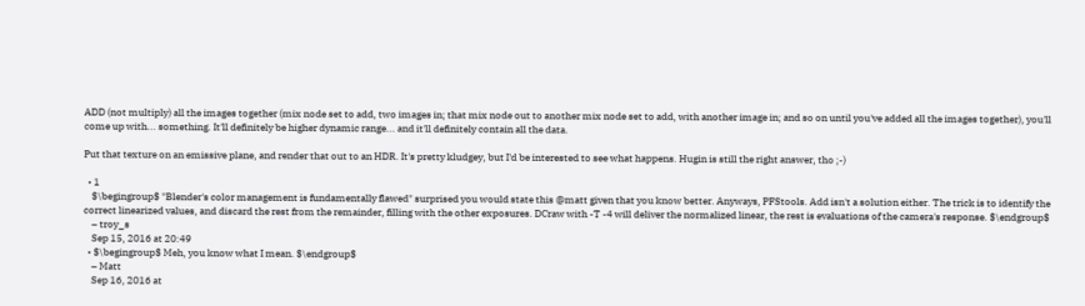ADD (not multiply) all the images together (mix node set to add, two images in; that mix node out to another mix node set to add, with another image in; and so on until you've added all the images together), you'll come up with... something. It'll definitely be higher dynamic range... and it'll definitely contain all the data.

Put that texture on an emissive plane, and render that out to an HDR. It's pretty kludgey, but I'd be interested to see what happens. Hugin is still the right answer, tho ;-)

  • 1
    $\begingroup$ "Blender's color management is fundamentally flawed" surprised you would state this @matt given that you know better. Anyways, PFStools. Add isn't a solution either. The trick is to identify the correct linearized values, and discard the rest from the remainder, filling with the other exposures. DCraw with -T -4 will deliver the normalized linear, the rest is evaluations of the camera's response. $\endgroup$
    – troy_s
    Sep 15, 2016 at 20:49
  • $\begingroup$ Meh, you know what I mean. $\endgroup$
    – Matt
    Sep 16, 2016 at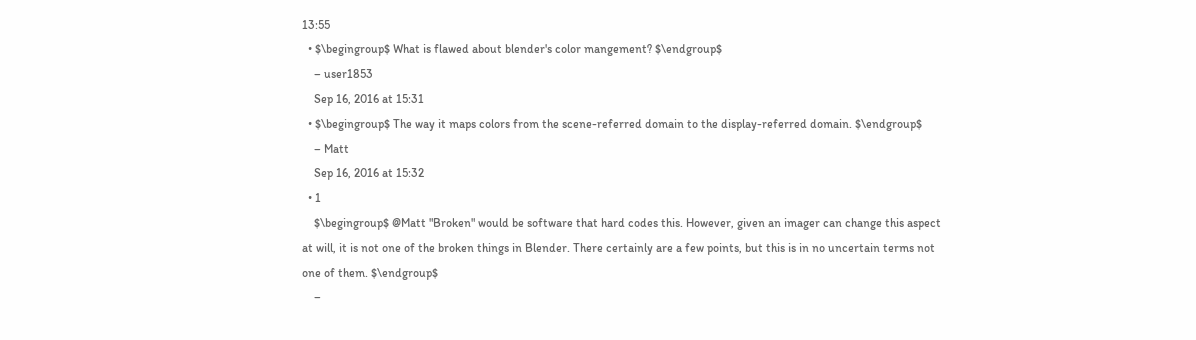13:55
  • $\begingroup$ What is flawed about blender's color mangement? $\endgroup$
    – user1853
    Sep 16, 2016 at 15:31
  • $\begingroup$ The way it maps colors from the scene-referred domain to the display-referred domain. $\endgroup$
    – Matt
    Sep 16, 2016 at 15:32
  • 1
    $\begingroup$ @Matt "Broken" would be software that hard codes this. However, given an imager can change this aspect at will, it is not one of the broken things in Blender. There certainly are a few points, but this is in no uncertain terms not one of them. $\endgroup$
    –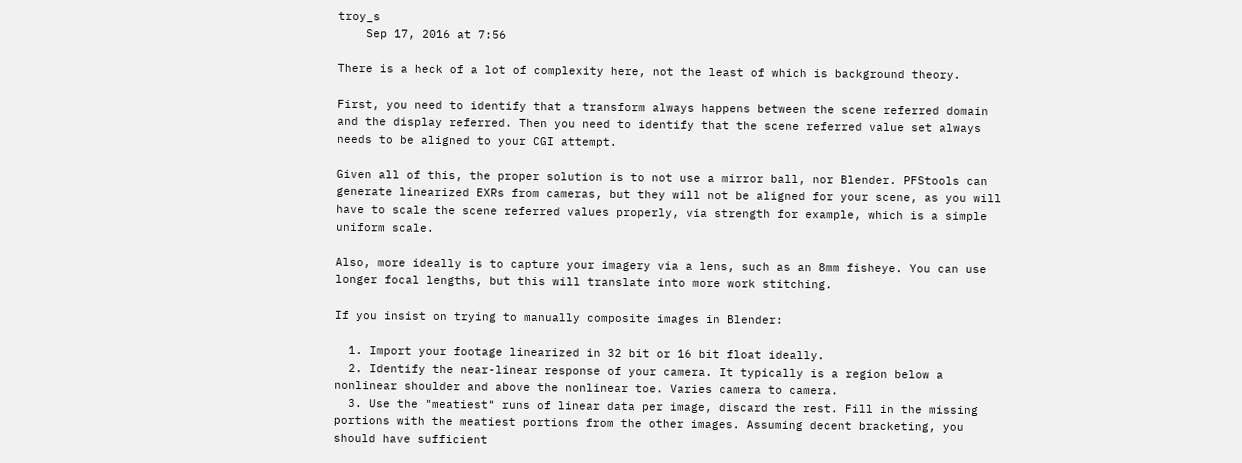troy_s
    Sep 17, 2016 at 7:56

There is a heck of a lot of complexity here, not the least of which is background theory.

First, you need to identify that a transform always happens between the scene referred domain and the display referred. Then you need to identify that the scene referred value set always needs to be aligned to your CGI attempt.

Given all of this, the proper solution is to not use a mirror ball, nor Blender. PFStools can generate linearized EXRs from cameras, but they will not be aligned for your scene, as you will have to scale the scene referred values properly, via strength for example, which is a simple uniform scale.

Also, more ideally is to capture your imagery via a lens, such as an 8mm fisheye. You can use longer focal lengths, but this will translate into more work stitching.

If you insist on trying to manually composite images in Blender:

  1. Import your footage linearized in 32 bit or 16 bit float ideally.
  2. Identify the near-linear response of your camera. It typically is a region below a nonlinear shoulder and above the nonlinear toe. Varies camera to camera.
  3. Use the "meatiest" runs of linear data per image, discard the rest. Fill in the missing portions with the meatiest portions from the other images. Assuming decent bracketing, you should have sufficient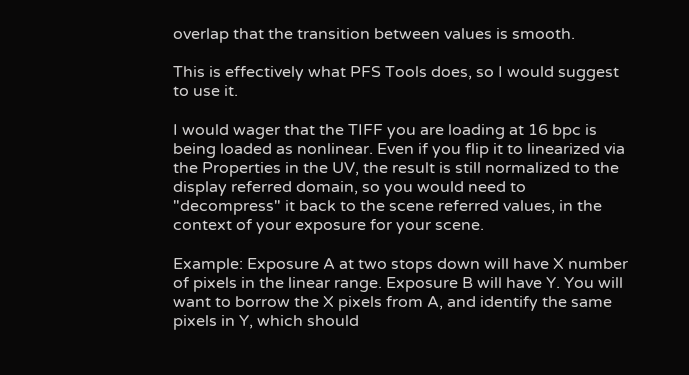overlap that the transition between values is smooth.

This is effectively what PFS Tools does, so I would suggest to use it.

I would wager that the TIFF you are loading at 16 bpc is being loaded as nonlinear. Even if you flip it to linearized via the Properties in the UV, the result is still normalized to the display referred domain, so you would need to "decompress" it back to the scene referred values, in the context of your exposure for your scene.

Example: Exposure A at two stops down will have X number of pixels in the linear range. Exposure B will have Y. You will want to borrow the X pixels from A, and identify the same pixels in Y, which should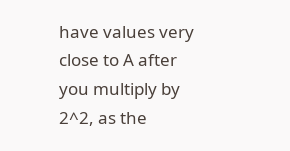have values very close to A after you multiply by 2^2, as the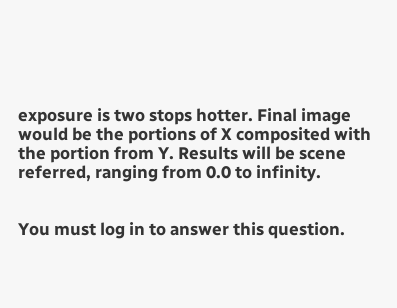exposure is two stops hotter. Final image would be the portions of X composited with the portion from Y. Results will be scene referred, ranging from 0.0 to infinity.


You must log in to answer this question.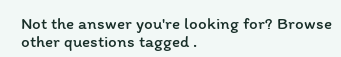Not the answer you're looking for? Browse other questions tagged .